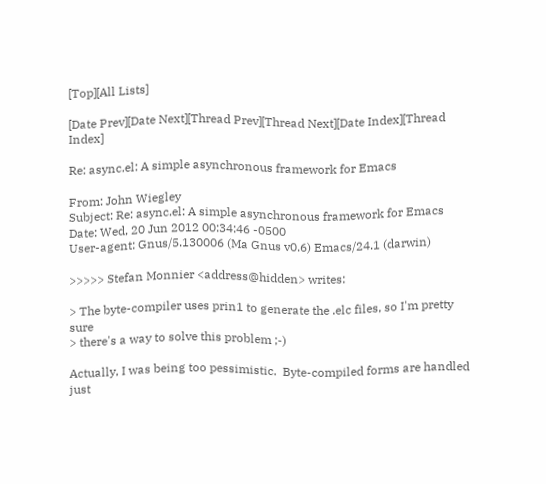[Top][All Lists]

[Date Prev][Date Next][Thread Prev][Thread Next][Date Index][Thread Index]

Re: async.el: A simple asynchronous framework for Emacs

From: John Wiegley
Subject: Re: async.el: A simple asynchronous framework for Emacs
Date: Wed, 20 Jun 2012 00:34:46 -0500
User-agent: Gnus/5.130006 (Ma Gnus v0.6) Emacs/24.1 (darwin)

>>>>> Stefan Monnier <address@hidden> writes:

> The byte-compiler uses prin1 to generate the .elc files, so I'm pretty sure
> there's a way to solve this problem ;-)

Actually, I was being too pessimistic.  Byte-compiled forms are handled just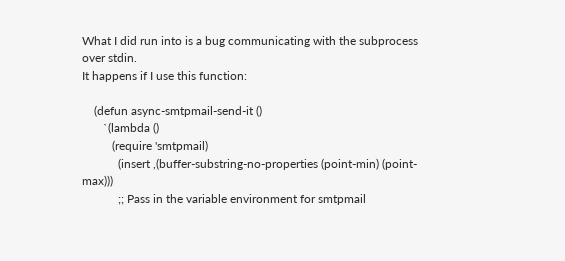What I did run into is a bug communicating with the subprocess over stdin.
It happens if I use this function:

    (defun async-smtpmail-send-it ()
       `(lambda ()
          (require 'smtpmail)
            (insert ,(buffer-substring-no-properties (point-min) (point-max)))
            ;; Pass in the variable environment for smtpmail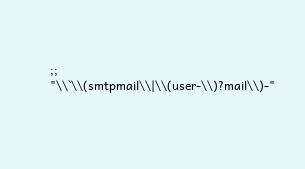;;  "\\`\\(smtpmail\\|\\(user-\\)?mail\\)-"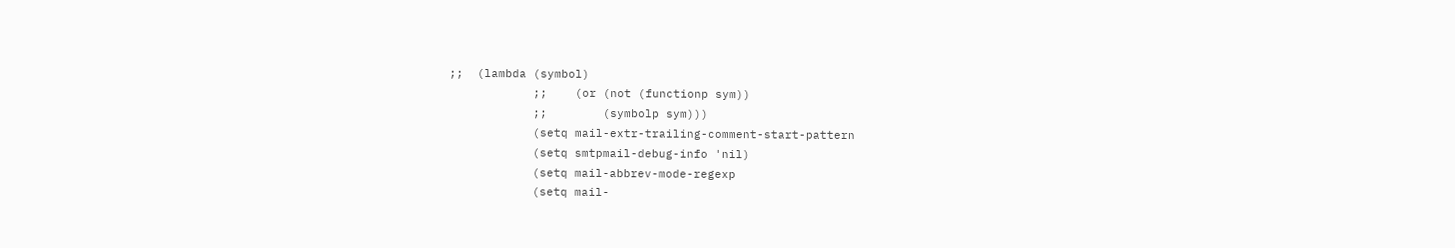;;  (lambda (symbol)
            ;;    (or (not (functionp sym))
            ;;        (symbolp sym)))
            (setq mail-extr-trailing-comment-start-pattern
            (setq smtpmail-debug-info 'nil)
            (setq mail-abbrev-mode-regexp
            (setq mail-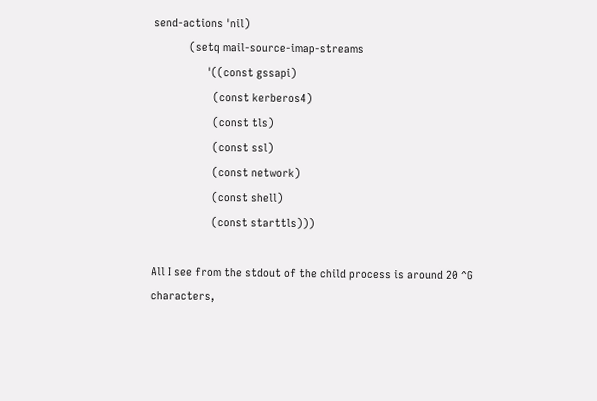send-actions 'nil)
            (setq mail-source-imap-streams
                  '((const gssapi)
                    (const kerberos4)
                    (const tls)
                    (const ssl)
                    (const network)
                    (const shell)
                    (const starttls)))

All I see from the stdout of the child process is around 20 ^G characters,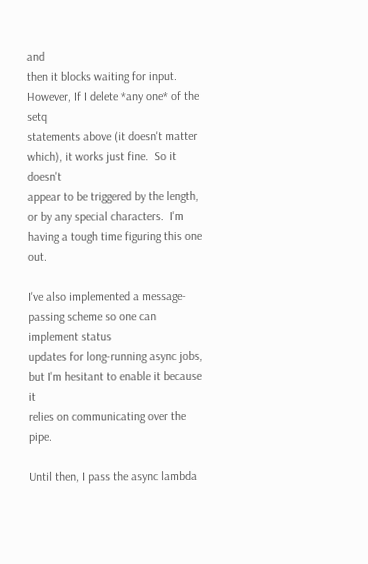and
then it blocks waiting for input.  However, If I delete *any one* of the setq
statements above (it doesn't matter which), it works just fine.  So it doesn't
appear to be triggered by the length, or by any special characters.  I'm
having a tough time figuring this one out.

I've also implemented a message-passing scheme so one can implement status
updates for long-running async jobs, but I'm hesitant to enable it because it
relies on communicating over the pipe.

Until then, I pass the async lambda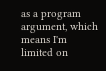as a program argument, which means I'm
limited on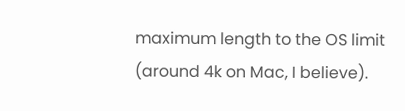maximum length to the OS limit (around 4k on Mac, I believe).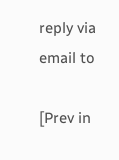reply via email to

[Prev in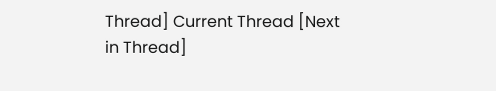Thread] Current Thread [Next in Thread]